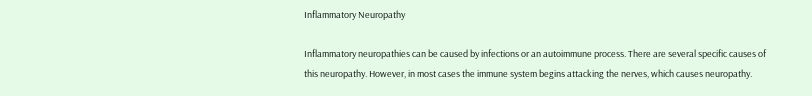Inflammatory Neuropathy

Inflammatory neuropathies can be caused by infections or an autoimmune process. There are several specific causes of this neuropathy. However, in most cases the immune system begins attacking the nerves, which causes neuropathy.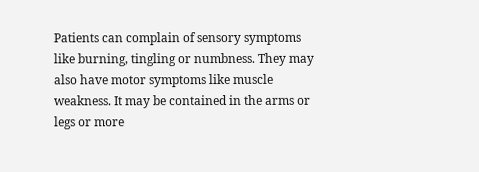Patients can complain of sensory symptoms like burning, tingling or numbness. They may also have motor symptoms like muscle weakness. It may be contained in the arms or legs or more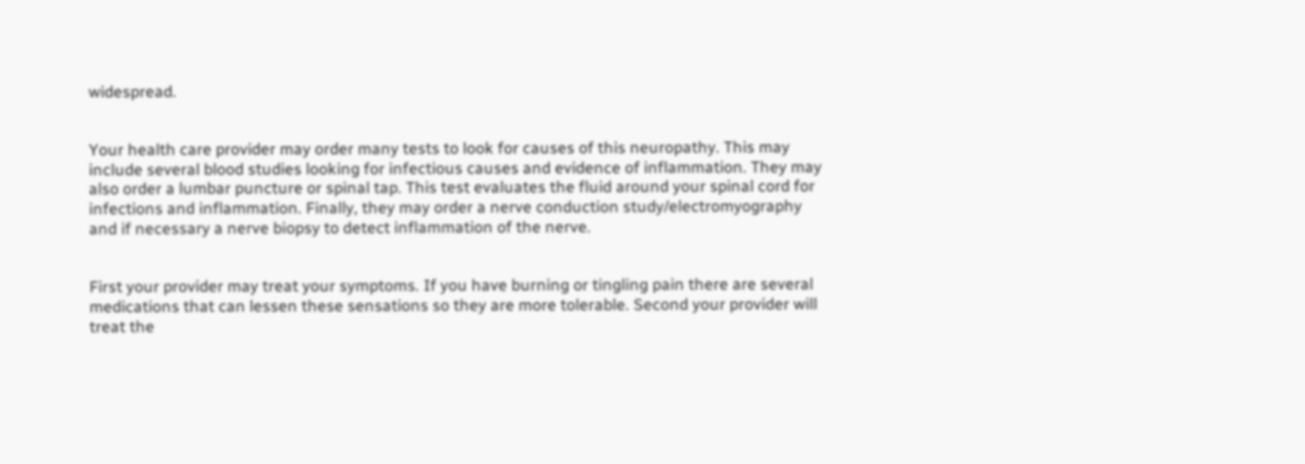widespread.


Your health care provider may order many tests to look for causes of this neuropathy. This may include several blood studies looking for infectious causes and evidence of inflammation. They may also order a lumbar puncture or spinal tap. This test evaluates the fluid around your spinal cord for infections and inflammation. Finally, they may order a nerve conduction study/electromyography and if necessary a nerve biopsy to detect inflammation of the nerve.


First your provider may treat your symptoms. If you have burning or tingling pain there are several medications that can lessen these sensations so they are more tolerable. Second your provider will treat the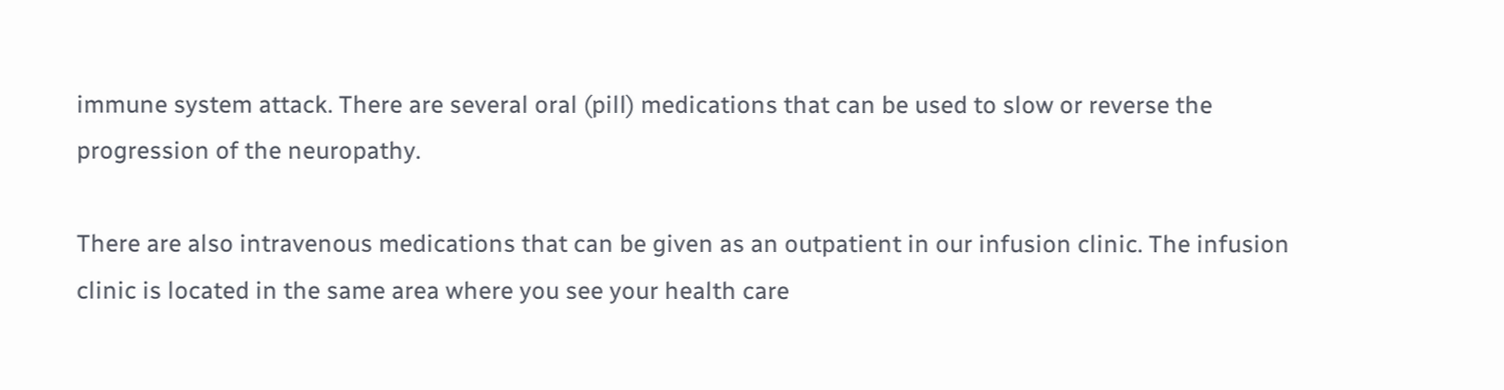immune system attack. There are several oral (pill) medications that can be used to slow or reverse the progression of the neuropathy.

There are also intravenous medications that can be given as an outpatient in our infusion clinic. The infusion clinic is located in the same area where you see your health care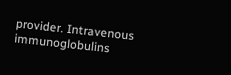provider. Intravenous immunoglobulins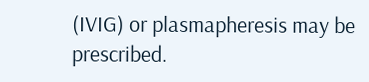(IVIG) or plasmapheresis may be prescribed.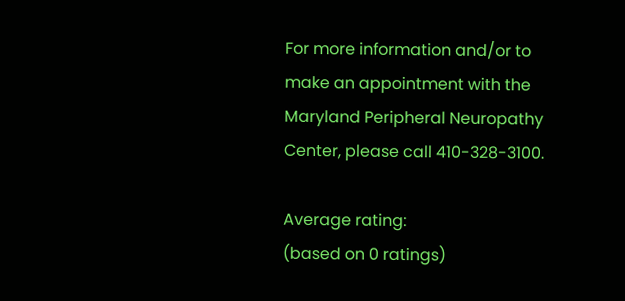For more information and/or to make an appointment with the Maryland Peripheral Neuropathy Center, please call 410-328-3100.

Average rating:
(based on 0 ratings)